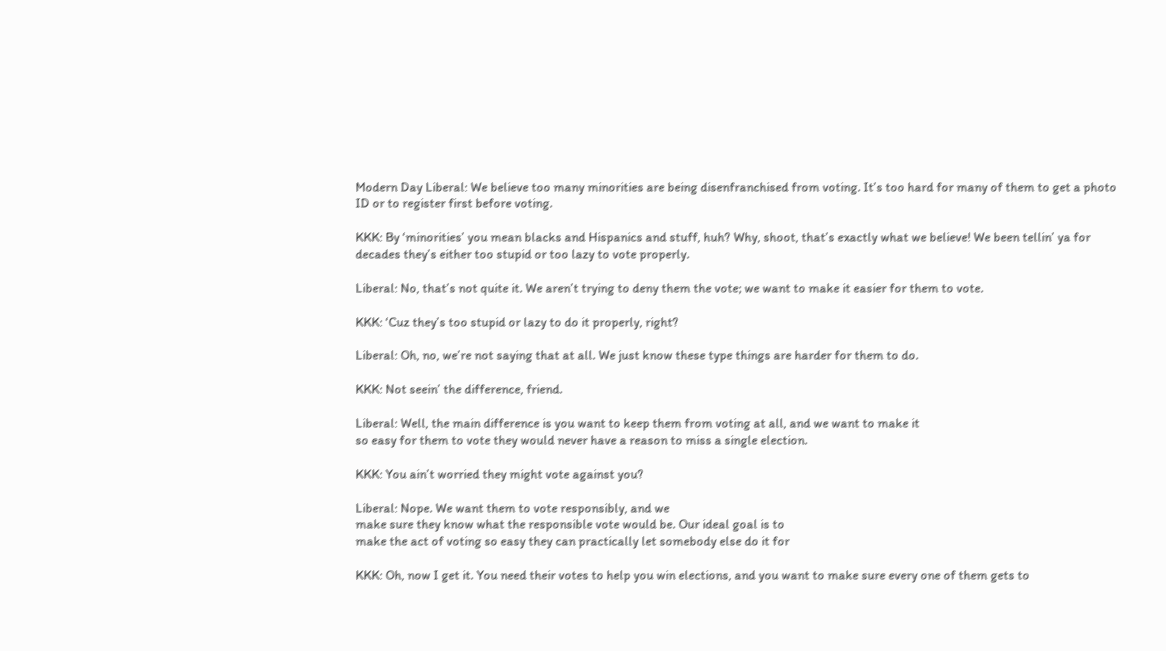Modern Day Liberal: We believe too many minorities are being disenfranchised from voting. It’s too hard for many of them to get a photo ID or to register first before voting.

KKK: By ‘minorities’ you mean blacks and Hispanics and stuff, huh? Why, shoot, that’s exactly what we believe! We been tellin’ ya for decades they’s either too stupid or too lazy to vote properly.

Liberal: No, that’s not quite it. We aren’t trying to deny them the vote; we want to make it easier for them to vote.

KKK: ‘Cuz they’s too stupid or lazy to do it properly, right?

Liberal: Oh, no, we’re not saying that at all. We just know these type things are harder for them to do.

KKK: Not seein’ the difference, friend.

Liberal: Well, the main difference is you want to keep them from voting at all, and we want to make it
so easy for them to vote they would never have a reason to miss a single election.

KKK: You ain’t worried they might vote against you?

Liberal: Nope. We want them to vote responsibly, and we
make sure they know what the responsible vote would be. Our ideal goal is to
make the act of voting so easy they can practically let somebody else do it for

KKK: Oh, now I get it. You need their votes to help you win elections, and you want to make sure every one of them gets to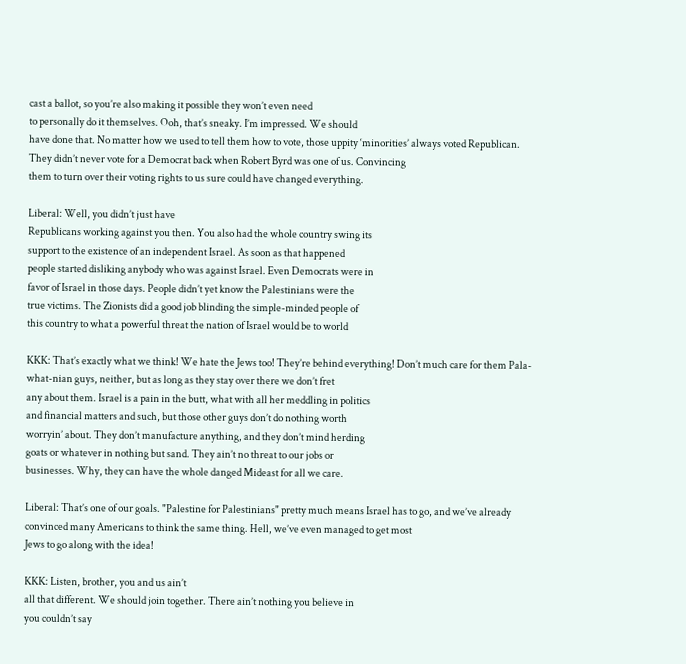cast a ballot, so you’re also making it possible they won’t even need
to personally do it themselves. Ooh, that’s sneaky. I’m impressed. We should
have done that. No matter how we used to tell them how to vote, those uppity ‘minorities’ always voted Republican. They didn’t never vote for a Democrat back when Robert Byrd was one of us. Convincing
them to turn over their voting rights to us sure could have changed everything.

Liberal: Well, you didn’t just have
Republicans working against you then. You also had the whole country swing its
support to the existence of an independent Israel. As soon as that happened
people started disliking anybody who was against Israel. Even Democrats were in
favor of Israel in those days. People didn’t yet know the Palestinians were the
true victims. The Zionists did a good job blinding the simple-minded people of
this country to what a powerful threat the nation of Israel would be to world

KKK: That’s exactly what we think! We hate the Jews too! They’re behind everything! Don’t much care for them Pala-what-nian guys, neither, but as long as they stay over there we don’t fret
any about them. Israel is a pain in the butt, what with all her meddling in politics
and financial matters and such, but those other guys don’t do nothing worth
worryin’ about. They don’t manufacture anything, and they don’t mind herding
goats or whatever in nothing but sand. They ain’t no threat to our jobs or
businesses. Why, they can have the whole danged Mideast for all we care.

Liberal: That’s one of our goals. "Palestine for Palestinians" pretty much means Israel has to go, and we’ve already convinced many Americans to think the same thing. Hell, we’ve even managed to get most
Jews to go along with the idea!

KKK: Listen, brother, you and us ain’t
all that different. We should join together. There ain’t nothing you believe in
you couldn’t say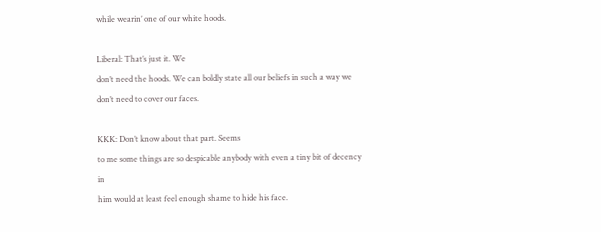while wearin’ one of our white hoods.

Liberal: That’s just it. We
don’t need the hoods. We can boldly state all our beliefs in such a way we
don’t need to cover our faces.

KKK: Don’t know about that part. Seems
to me some things are so despicable anybody with even a tiny bit of decency in
him would at least feel enough shame to hide his face.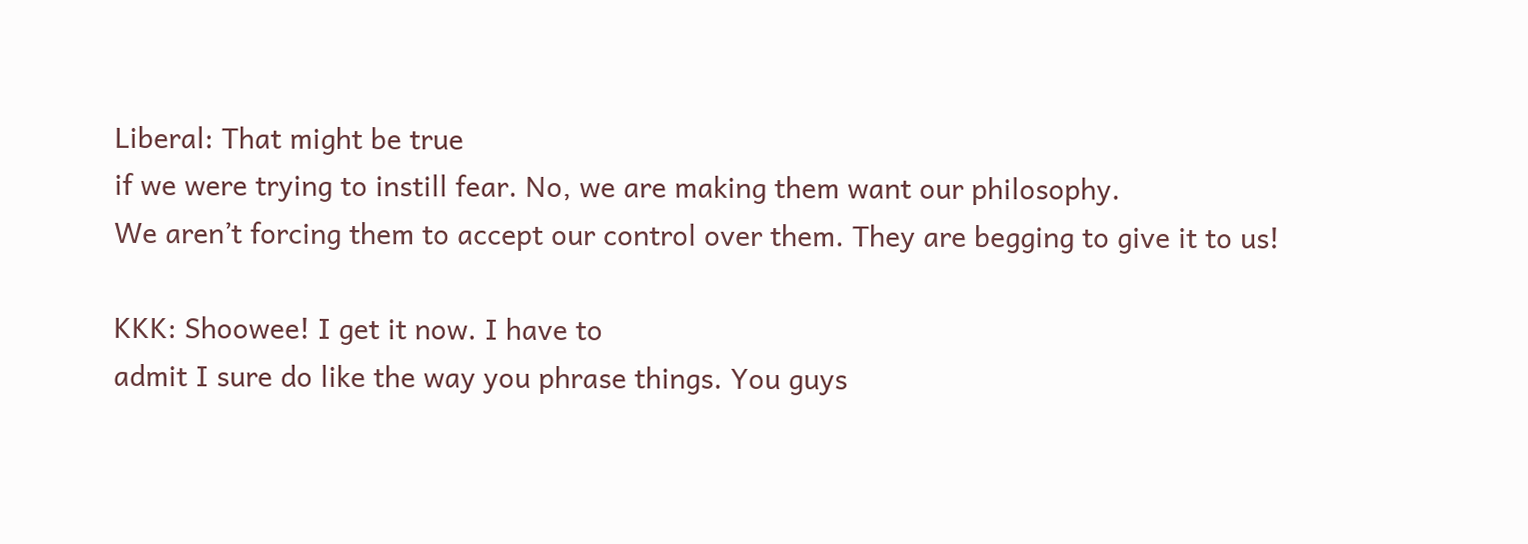Liberal: That might be true
if we were trying to instill fear. No, we are making them want our philosophy.
We aren’t forcing them to accept our control over them. They are begging to give it to us!

KKK: Shoowee! I get it now. I have to
admit I sure do like the way you phrase things. You guys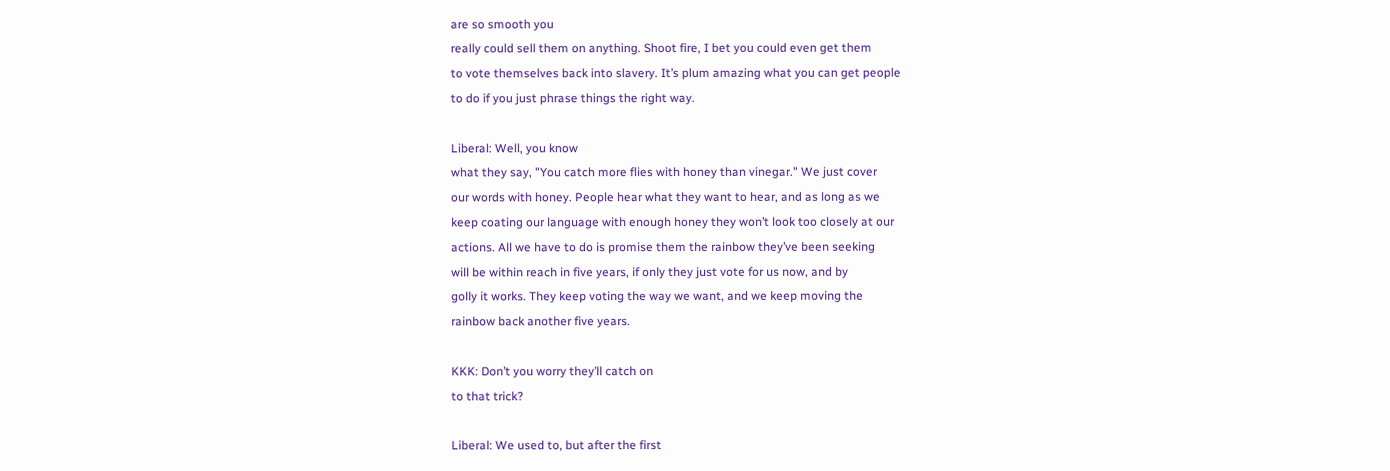are so smooth you
really could sell them on anything. Shoot fire, I bet you could even get them
to vote themselves back into slavery. It’s plum amazing what you can get people
to do if you just phrase things the right way.

Liberal: Well, you know
what they say, "You catch more flies with honey than vinegar." We just cover
our words with honey. People hear what they want to hear, and as long as we
keep coating our language with enough honey they won’t look too closely at our
actions. All we have to do is promise them the rainbow they’ve been seeking
will be within reach in five years, if only they just vote for us now, and by
golly it works. They keep voting the way we want, and we keep moving the
rainbow back another five years.

KKK: Don’t you worry they’ll catch on
to that trick?

Liberal: We used to, but after the first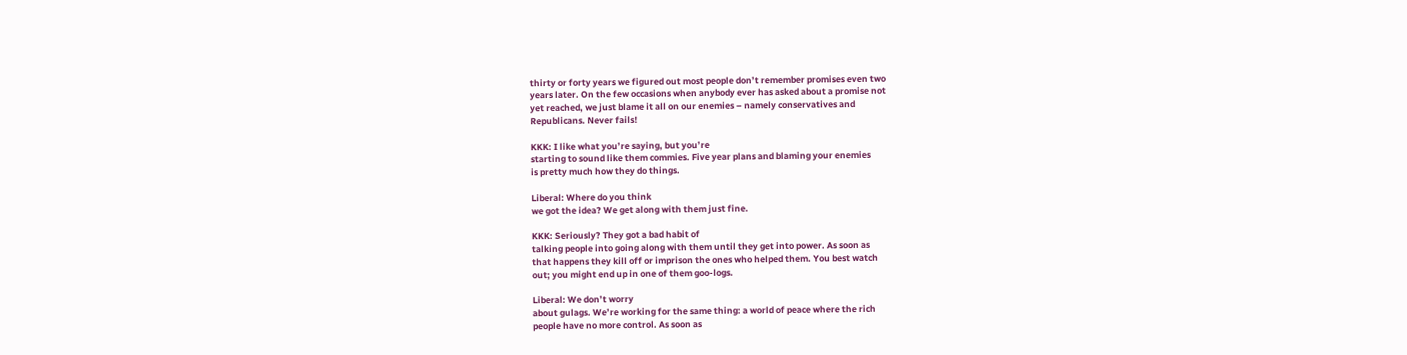thirty or forty years we figured out most people don’t remember promises even two
years later. On the few occasions when anybody ever has asked about a promise not
yet reached, we just blame it all on our enemies – namely conservatives and
Republicans. Never fails!

KKK: I like what you’re saying, but you’re
starting to sound like them commies. Five year plans and blaming your enemies
is pretty much how they do things.

Liberal: Where do you think
we got the idea? We get along with them just fine.

KKK: Seriously? They got a bad habit of
talking people into going along with them until they get into power. As soon as
that happens they kill off or imprison the ones who helped them. You best watch
out; you might end up in one of them goo-logs.

Liberal: We don’t worry
about gulags. We’re working for the same thing: a world of peace where the rich
people have no more control. As soon as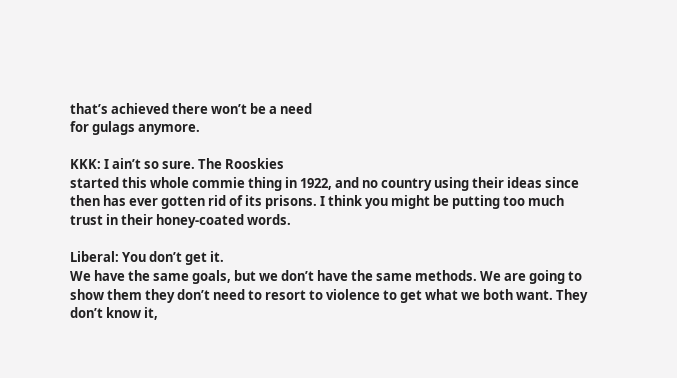that’s achieved there won’t be a need
for gulags anymore.

KKK: I ain’t so sure. The Rooskies
started this whole commie thing in 1922, and no country using their ideas since
then has ever gotten rid of its prisons. I think you might be putting too much
trust in their honey-coated words.

Liberal: You don’t get it.
We have the same goals, but we don’t have the same methods. We are going to
show them they don’t need to resort to violence to get what we both want. They
don’t know it,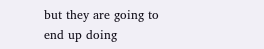but they are going to end up doing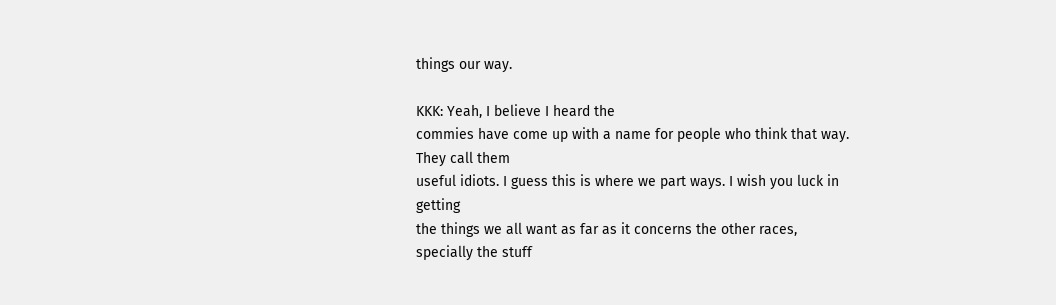things our way.

KKK: Yeah, I believe I heard the
commies have come up with a name for people who think that way. They call them
useful idiots. I guess this is where we part ways. I wish you luck in getting
the things we all want as far as it concerns the other races, specially the stuff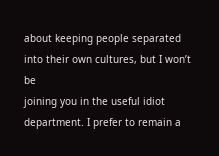about keeping people separated into their own cultures, but I won’t be
joining you in the useful idiot department. I prefer to remain a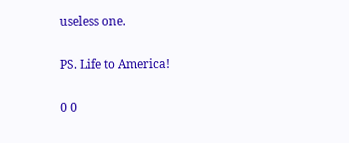useless one.

PS. Life to America!

0 0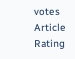votes
Article Rating